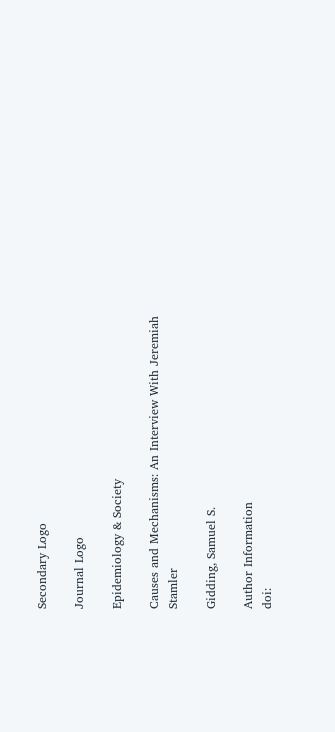Secondary Logo

Journal Logo

Epidemiology & Society

Causes and Mechanisms: An Interview With Jeremiah Stamler

Gidding, Samuel S.

Author Information
doi: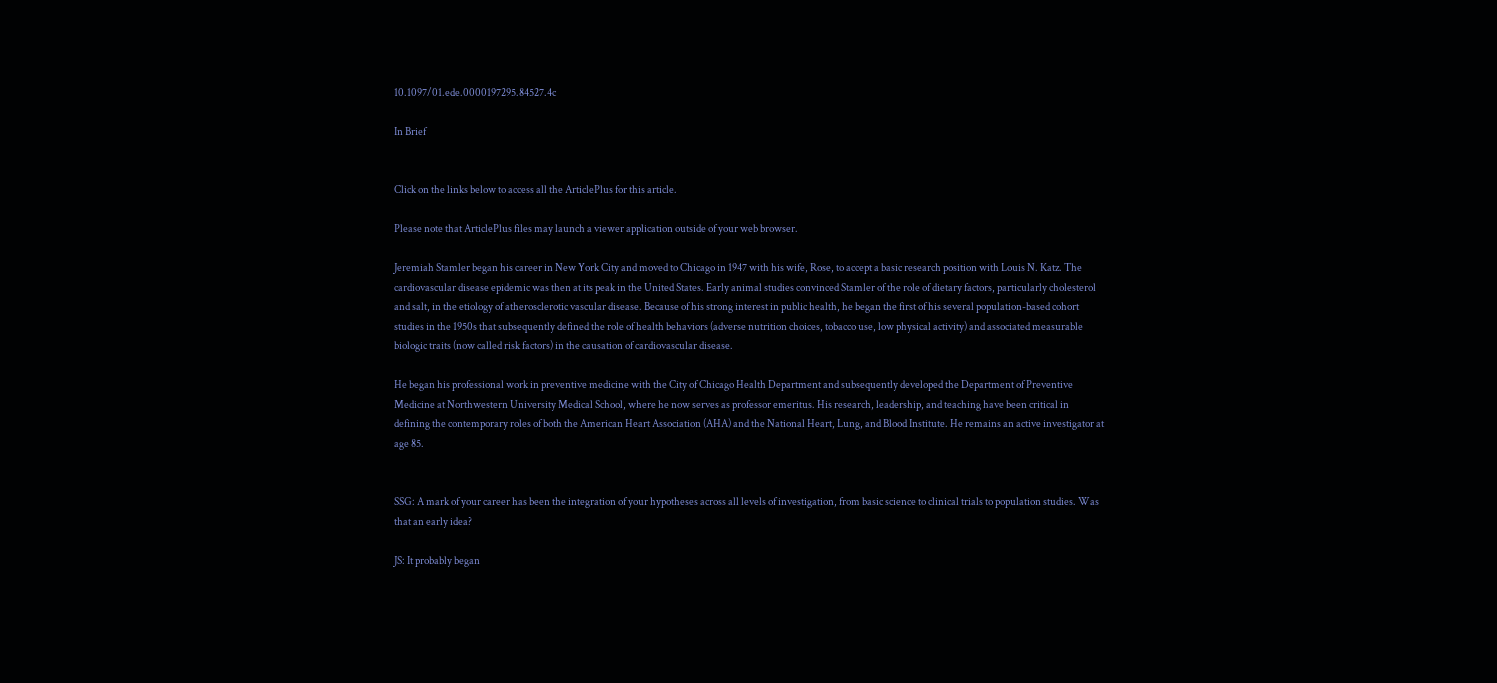10.1097/01.ede.0000197295.84527.4c

In Brief


Click on the links below to access all the ArticlePlus for this article.

Please note that ArticlePlus files may launch a viewer application outside of your web browser.

Jeremiah Stamler began his career in New York City and moved to Chicago in 1947 with his wife, Rose, to accept a basic research position with Louis N. Katz. The cardiovascular disease epidemic was then at its peak in the United States. Early animal studies convinced Stamler of the role of dietary factors, particularly cholesterol and salt, in the etiology of atherosclerotic vascular disease. Because of his strong interest in public health, he began the first of his several population-based cohort studies in the 1950s that subsequently defined the role of health behaviors (adverse nutrition choices, tobacco use, low physical activity) and associated measurable biologic traits (now called risk factors) in the causation of cardiovascular disease.

He began his professional work in preventive medicine with the City of Chicago Health Department and subsequently developed the Department of Preventive Medicine at Northwestern University Medical School, where he now serves as professor emeritus. His research, leadership, and teaching have been critical in defining the contemporary roles of both the American Heart Association (AHA) and the National Heart, Lung, and Blood Institute. He remains an active investigator at age 85.


SSG: A mark of your career has been the integration of your hypotheses across all levels of investigation, from basic science to clinical trials to population studies. Was that an early idea?

JS: It probably began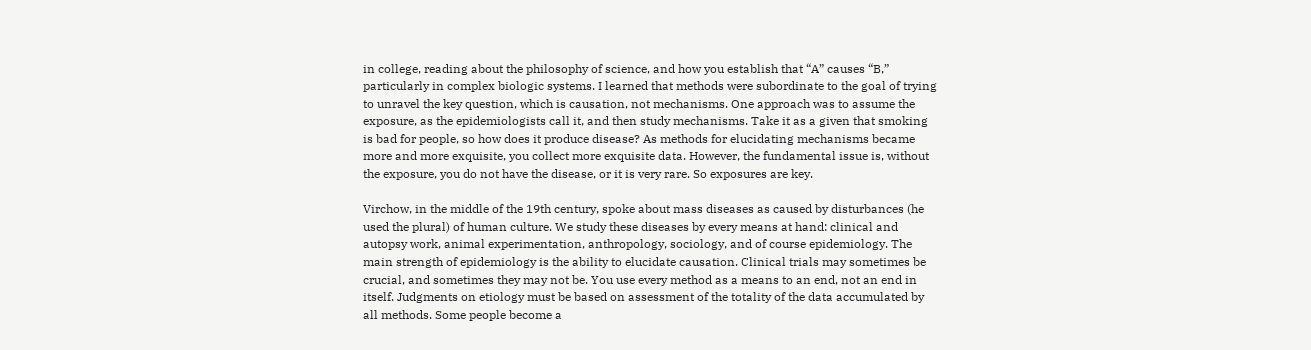in college, reading about the philosophy of science, and how you establish that “A” causes “B,” particularly in complex biologic systems. I learned that methods were subordinate to the goal of trying to unravel the key question, which is causation, not mechanisms. One approach was to assume the exposure, as the epidemiologists call it, and then study mechanisms. Take it as a given that smoking is bad for people, so how does it produce disease? As methods for elucidating mechanisms became more and more exquisite, you collect more exquisite data. However, the fundamental issue is, without the exposure, you do not have the disease, or it is very rare. So exposures are key.

Virchow, in the middle of the 19th century, spoke about mass diseases as caused by disturbances (he used the plural) of human culture. We study these diseases by every means at hand: clinical and autopsy work, animal experimentation, anthropology, sociology, and of course epidemiology. The main strength of epidemiology is the ability to elucidate causation. Clinical trials may sometimes be crucial, and sometimes they may not be. You use every method as a means to an end, not an end in itself. Judgments on etiology must be based on assessment of the totality of the data accumulated by all methods. Some people become a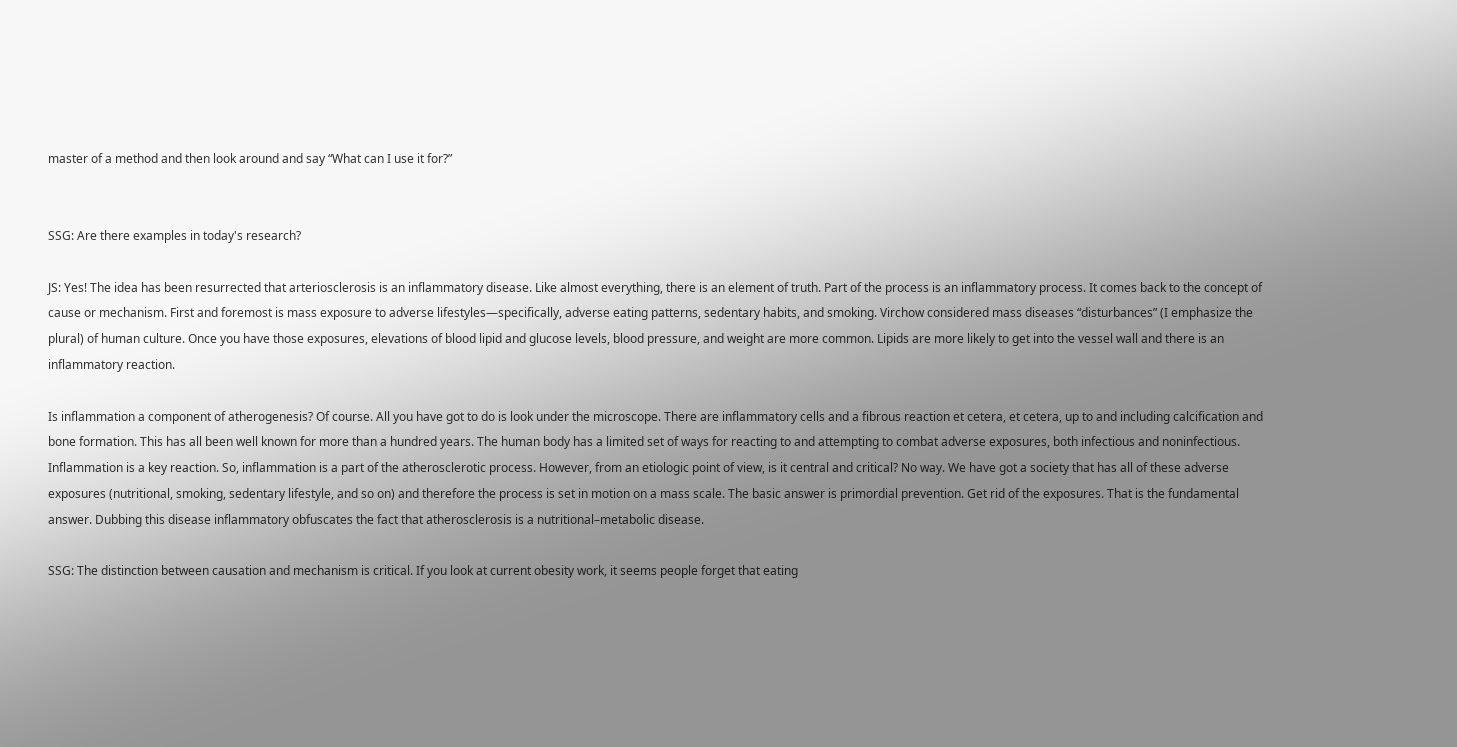master of a method and then look around and say “What can I use it for?”


SSG: Are there examples in today's research?

JS: Yes! The idea has been resurrected that arteriosclerosis is an inflammatory disease. Like almost everything, there is an element of truth. Part of the process is an inflammatory process. It comes back to the concept of cause or mechanism. First and foremost is mass exposure to adverse lifestyles—specifically, adverse eating patterns, sedentary habits, and smoking. Virchow considered mass diseases “disturbances” (I emphasize the plural) of human culture. Once you have those exposures, elevations of blood lipid and glucose levels, blood pressure, and weight are more common. Lipids are more likely to get into the vessel wall and there is an inflammatory reaction.

Is inflammation a component of atherogenesis? Of course. All you have got to do is look under the microscope. There are inflammatory cells and a fibrous reaction et cetera, et cetera, up to and including calcification and bone formation. This has all been well known for more than a hundred years. The human body has a limited set of ways for reacting to and attempting to combat adverse exposures, both infectious and noninfectious. Inflammation is a key reaction. So, inflammation is a part of the atherosclerotic process. However, from an etiologic point of view, is it central and critical? No way. We have got a society that has all of these adverse exposures (nutritional, smoking, sedentary lifestyle, and so on) and therefore the process is set in motion on a mass scale. The basic answer is primordial prevention. Get rid of the exposures. That is the fundamental answer. Dubbing this disease inflammatory obfuscates the fact that atherosclerosis is a nutritional–metabolic disease.

SSG: The distinction between causation and mechanism is critical. If you look at current obesity work, it seems people forget that eating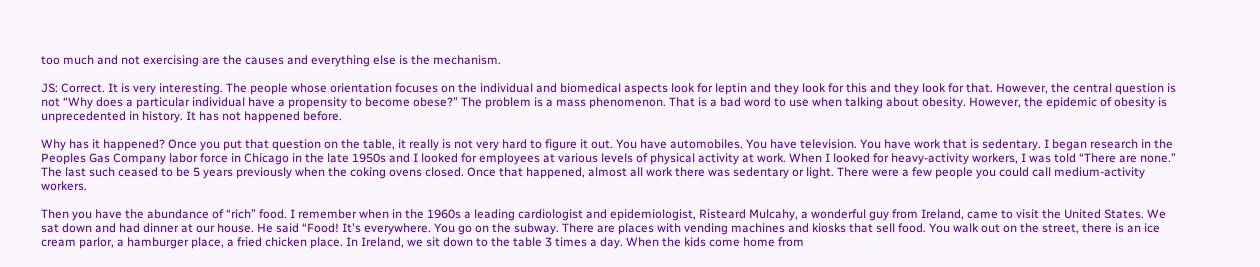too much and not exercising are the causes and everything else is the mechanism.

JS: Correct. It is very interesting. The people whose orientation focuses on the individual and biomedical aspects look for leptin and they look for this and they look for that. However, the central question is not “Why does a particular individual have a propensity to become obese?” The problem is a mass phenomenon. That is a bad word to use when talking about obesity. However, the epidemic of obesity is unprecedented in history. It has not happened before.

Why has it happened? Once you put that question on the table, it really is not very hard to figure it out. You have automobiles. You have television. You have work that is sedentary. I began research in the Peoples Gas Company labor force in Chicago in the late 1950s and I looked for employees at various levels of physical activity at work. When I looked for heavy-activity workers, I was told “There are none.” The last such ceased to be 5 years previously when the coking ovens closed. Once that happened, almost all work there was sedentary or light. There were a few people you could call medium-activity workers.

Then you have the abundance of “rich” food. I remember when in the 1960s a leading cardiologist and epidemiologist, Risteard Mulcahy, a wonderful guy from Ireland, came to visit the United States. We sat down and had dinner at our house. He said “Food! It's everywhere. You go on the subway. There are places with vending machines and kiosks that sell food. You walk out on the street, there is an ice cream parlor, a hamburger place, a fried chicken place. In Ireland, we sit down to the table 3 times a day. When the kids come home from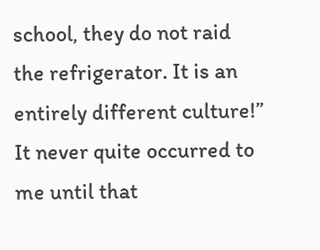school, they do not raid the refrigerator. It is an entirely different culture!” It never quite occurred to me until that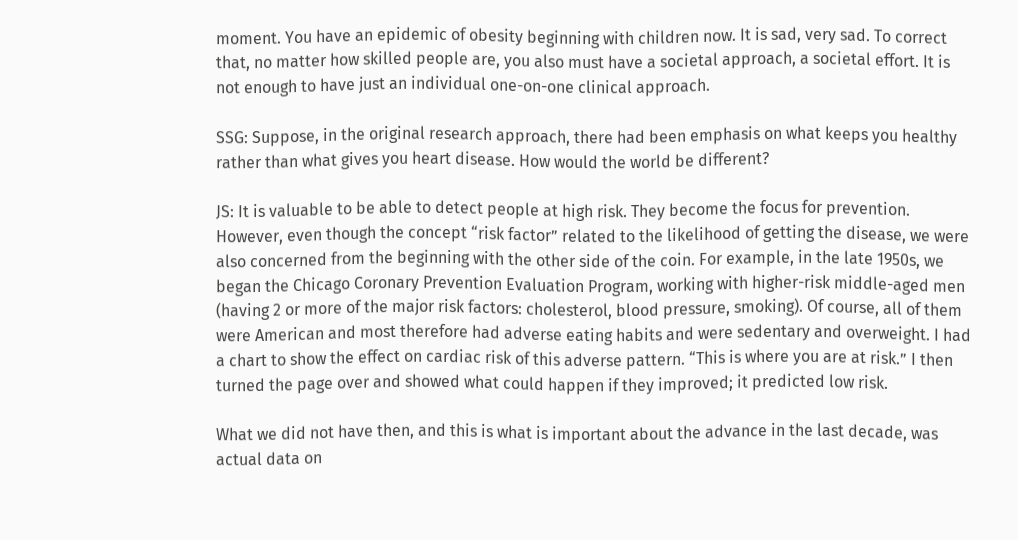moment. You have an epidemic of obesity beginning with children now. It is sad, very sad. To correct that, no matter how skilled people are, you also must have a societal approach, a societal effort. It is not enough to have just an individual one-on-one clinical approach.

SSG: Suppose, in the original research approach, there had been emphasis on what keeps you healthy rather than what gives you heart disease. How would the world be different?

JS: It is valuable to be able to detect people at high risk. They become the focus for prevention. However, even though the concept “risk factor” related to the likelihood of getting the disease, we were also concerned from the beginning with the other side of the coin. For example, in the late 1950s, we began the Chicago Coronary Prevention Evaluation Program, working with higher-risk middle-aged men (having 2 or more of the major risk factors: cholesterol, blood pressure, smoking). Of course, all of them were American and most therefore had adverse eating habits and were sedentary and overweight. I had a chart to show the effect on cardiac risk of this adverse pattern. “This is where you are at risk.” I then turned the page over and showed what could happen if they improved; it predicted low risk.

What we did not have then, and this is what is important about the advance in the last decade, was actual data on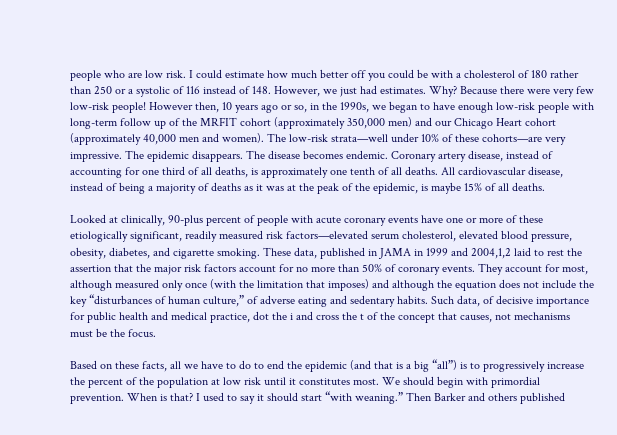people who are low risk. I could estimate how much better off you could be with a cholesterol of 180 rather than 250 or a systolic of 116 instead of 148. However, we just had estimates. Why? Because there were very few low-risk people! However then, 10 years ago or so, in the 1990s, we began to have enough low-risk people with long-term follow up of the MRFIT cohort (approximately 350,000 men) and our Chicago Heart cohort (approximately 40,000 men and women). The low-risk strata—well under 10% of these cohorts—are very impressive. The epidemic disappears. The disease becomes endemic. Coronary artery disease, instead of accounting for one third of all deaths, is approximately one tenth of all deaths. All cardiovascular disease, instead of being a majority of deaths as it was at the peak of the epidemic, is maybe 15% of all deaths.

Looked at clinically, 90-plus percent of people with acute coronary events have one or more of these etiologically significant, readily measured risk factors—elevated serum cholesterol, elevated blood pressure, obesity, diabetes, and cigarette smoking. These data, published in JAMA in 1999 and 2004,1,2 laid to rest the assertion that the major risk factors account for no more than 50% of coronary events. They account for most, although measured only once (with the limitation that imposes) and although the equation does not include the key “disturbances of human culture,” of adverse eating and sedentary habits. Such data, of decisive importance for public health and medical practice, dot the i and cross the t of the concept that causes, not mechanisms must be the focus.

Based on these facts, all we have to do to end the epidemic (and that is a big “all”) is to progressively increase the percent of the population at low risk until it constitutes most. We should begin with primordial prevention. When is that? I used to say it should start “with weaning.” Then Barker and others published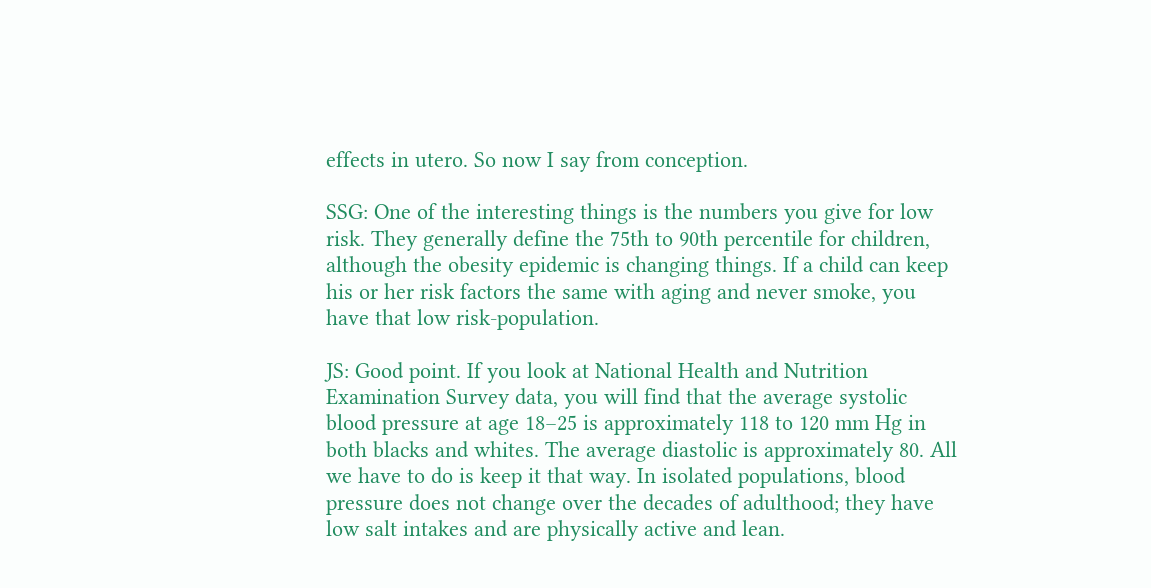effects in utero. So now I say from conception.

SSG: One of the interesting things is the numbers you give for low risk. They generally define the 75th to 90th percentile for children, although the obesity epidemic is changing things. If a child can keep his or her risk factors the same with aging and never smoke, you have that low risk-population.

JS: Good point. If you look at National Health and Nutrition Examination Survey data, you will find that the average systolic blood pressure at age 18–25 is approximately 118 to 120 mm Hg in both blacks and whites. The average diastolic is approximately 80. All we have to do is keep it that way. In isolated populations, blood pressure does not change over the decades of adulthood; they have low salt intakes and are physically active and lean.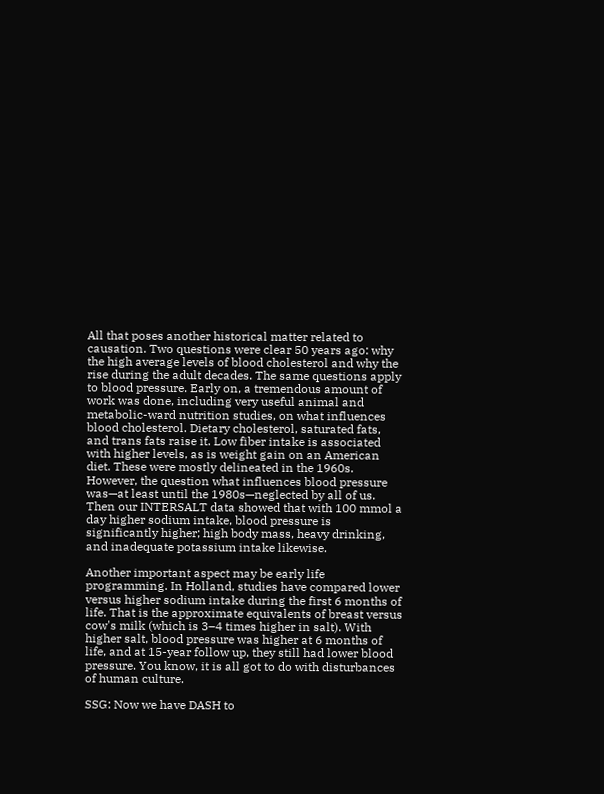All that poses another historical matter related to causation. Two questions were clear 50 years ago: why the high average levels of blood cholesterol and why the rise during the adult decades. The same questions apply to blood pressure. Early on, a tremendous amount of work was done, including very useful animal and metabolic-ward nutrition studies, on what influences blood cholesterol. Dietary cholesterol, saturated fats, and trans fats raise it. Low fiber intake is associated with higher levels, as is weight gain on an American diet. These were mostly delineated in the 1960s. However, the question what influences blood pressure was—at least until the 1980s—neglected by all of us. Then our INTERSALT data showed that with 100 mmol a day higher sodium intake, blood pressure is significantly higher; high body mass, heavy drinking, and inadequate potassium intake likewise.

Another important aspect may be early life programming. In Holland, studies have compared lower versus higher sodium intake during the first 6 months of life. That is the approximate equivalents of breast versus cow's milk (which is 3–4 times higher in salt). With higher salt, blood pressure was higher at 6 months of life, and at 15-year follow up, they still had lower blood pressure. You know, it is all got to do with disturbances of human culture.

SSG: Now we have DASH to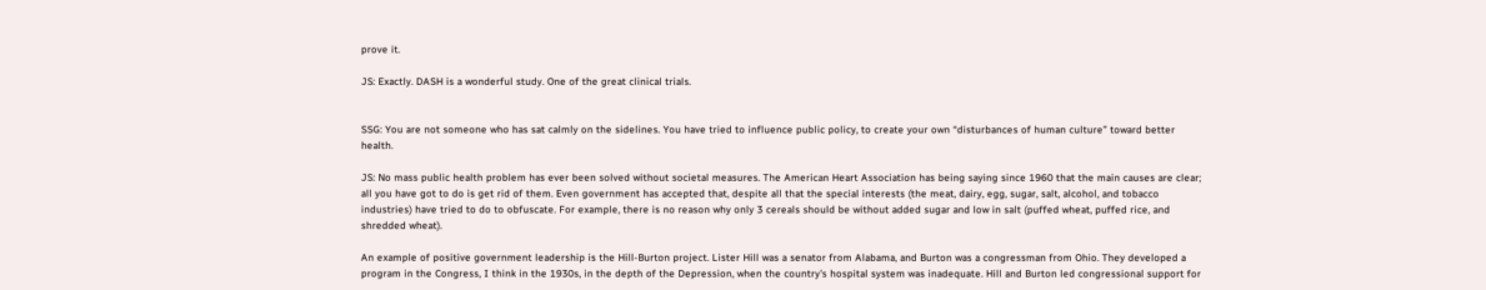prove it.

JS: Exactly. DASH is a wonderful study. One of the great clinical trials.


SSG: You are not someone who has sat calmly on the sidelines. You have tried to influence public policy, to create your own “disturbances of human culture” toward better health.

JS: No mass public health problem has ever been solved without societal measures. The American Heart Association has being saying since 1960 that the main causes are clear; all you have got to do is get rid of them. Even government has accepted that, despite all that the special interests (the meat, dairy, egg, sugar, salt, alcohol, and tobacco industries) have tried to do to obfuscate. For example, there is no reason why only 3 cereals should be without added sugar and low in salt (puffed wheat, puffed rice, and shredded wheat).

An example of positive government leadership is the Hill-Burton project. Lister Hill was a senator from Alabama, and Burton was a congressman from Ohio. They developed a program in the Congress, I think in the 1930s, in the depth of the Depression, when the country's hospital system was inadequate. Hill and Burton led congressional support for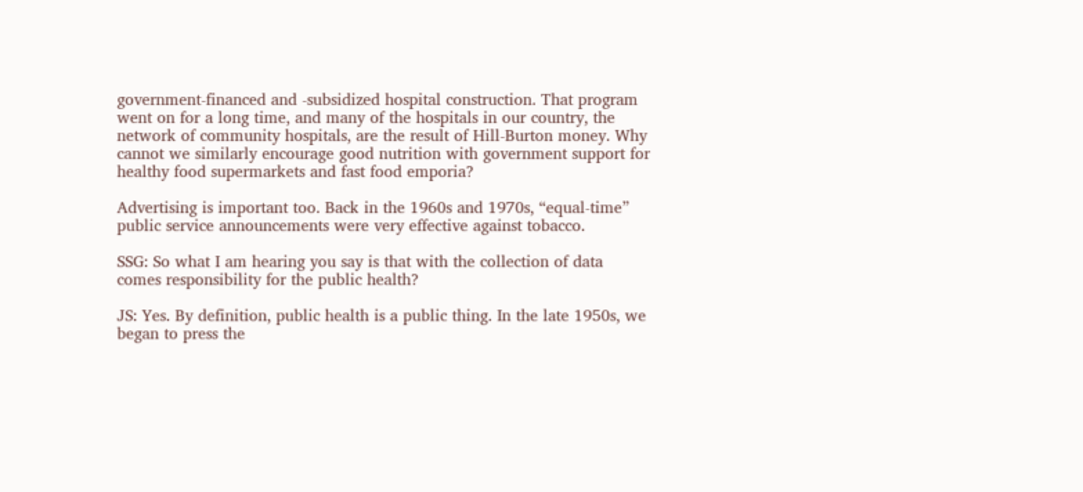government-financed and -subsidized hospital construction. That program went on for a long time, and many of the hospitals in our country, the network of community hospitals, are the result of Hill-Burton money. Why cannot we similarly encourage good nutrition with government support for healthy food supermarkets and fast food emporia?

Advertising is important too. Back in the 1960s and 1970s, “equal-time” public service announcements were very effective against tobacco.

SSG: So what I am hearing you say is that with the collection of data comes responsibility for the public health?

JS: Yes. By definition, public health is a public thing. In the late 1950s, we began to press the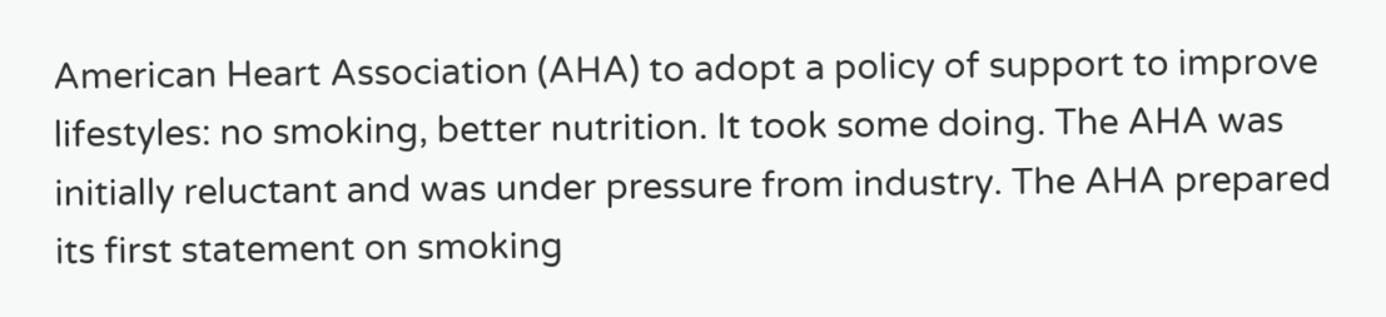American Heart Association (AHA) to adopt a policy of support to improve lifestyles: no smoking, better nutrition. It took some doing. The AHA was initially reluctant and was under pressure from industry. The AHA prepared its first statement on smoking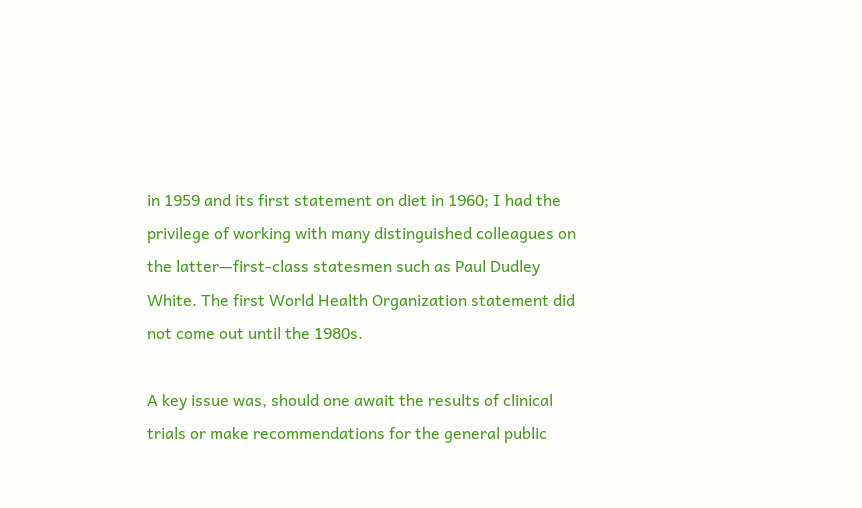in 1959 and its first statement on diet in 1960; I had the privilege of working with many distinguished colleagues on the latter—first-class statesmen such as Paul Dudley White. The first World Health Organization statement did not come out until the 1980s.

A key issue was, should one await the results of clinical trials or make recommendations for the general public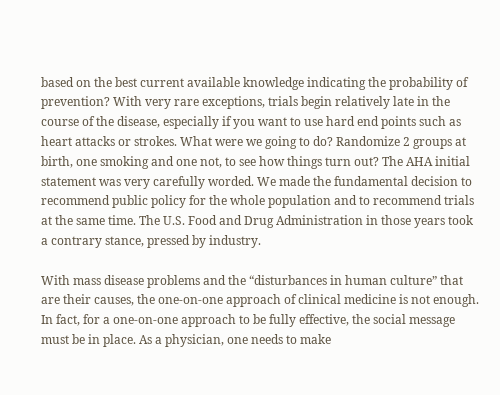based on the best current available knowledge indicating the probability of prevention? With very rare exceptions, trials begin relatively late in the course of the disease, especially if you want to use hard end points such as heart attacks or strokes. What were we going to do? Randomize 2 groups at birth, one smoking and one not, to see how things turn out? The AHA initial statement was very carefully worded. We made the fundamental decision to recommend public policy for the whole population and to recommend trials at the same time. The U.S. Food and Drug Administration in those years took a contrary stance, pressed by industry.

With mass disease problems and the “disturbances in human culture” that are their causes, the one-on-one approach of clinical medicine is not enough. In fact, for a one-on-one approach to be fully effective, the social message must be in place. As a physician, one needs to make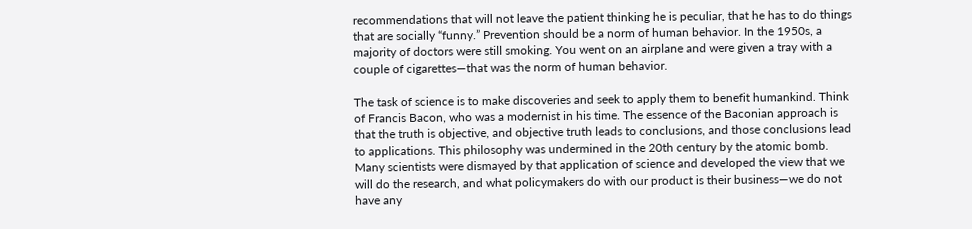recommendations that will not leave the patient thinking he is peculiar, that he has to do things that are socially “funny.” Prevention should be a norm of human behavior. In the 1950s, a majority of doctors were still smoking. You went on an airplane and were given a tray with a couple of cigarettes—that was the norm of human behavior.

The task of science is to make discoveries and seek to apply them to benefit humankind. Think of Francis Bacon, who was a modernist in his time. The essence of the Baconian approach is that the truth is objective, and objective truth leads to conclusions, and those conclusions lead to applications. This philosophy was undermined in the 20th century by the atomic bomb. Many scientists were dismayed by that application of science and developed the view that we will do the research, and what policymakers do with our product is their business—we do not have any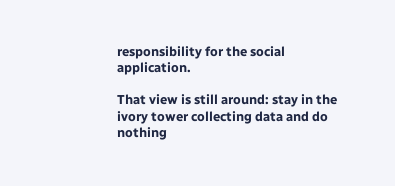responsibility for the social application.

That view is still around: stay in the ivory tower collecting data and do nothing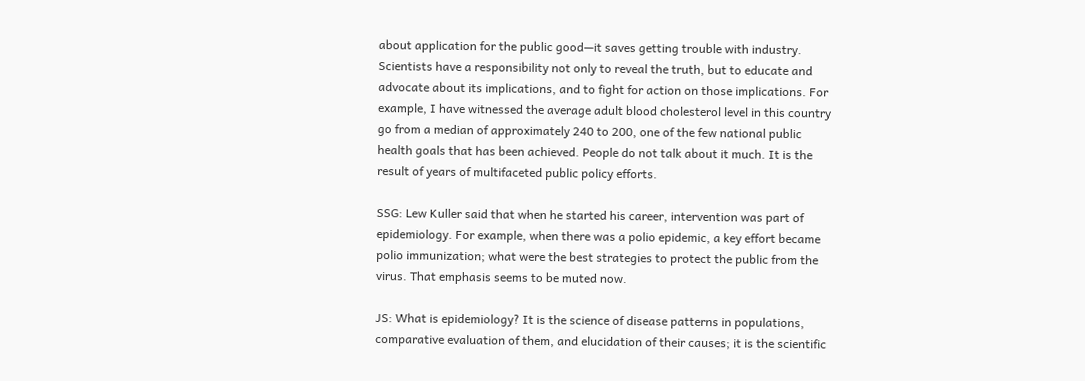about application for the public good—it saves getting trouble with industry. Scientists have a responsibility not only to reveal the truth, but to educate and advocate about its implications, and to fight for action on those implications. For example, I have witnessed the average adult blood cholesterol level in this country go from a median of approximately 240 to 200, one of the few national public health goals that has been achieved. People do not talk about it much. It is the result of years of multifaceted public policy efforts.

SSG: Lew Kuller said that when he started his career, intervention was part of epidemiology. For example, when there was a polio epidemic, a key effort became polio immunization; what were the best strategies to protect the public from the virus. That emphasis seems to be muted now.

JS: What is epidemiology? It is the science of disease patterns in populations, comparative evaluation of them, and elucidation of their causes; it is the scientific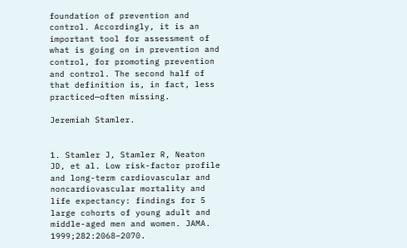foundation of prevention and control. Accordingly, it is an important tool for assessment of what is going on in prevention and control, for promoting prevention and control. The second half of that definition is, in fact, less practiced—often missing.

Jeremiah Stamler.


1. Stamler J, Stamler R, Neaton JD, et al. Low risk-factor profile and long-term cardiovascular and noncardiovascular mortality and life expectancy: findings for 5 large cohorts of young adult and middle-aged men and women. JAMA. 1999;282:2068–2070.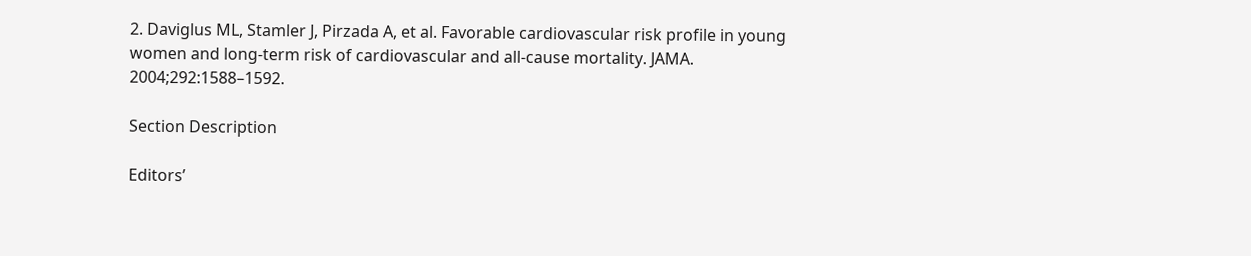2. Daviglus ML, Stamler J, Pirzada A, et al. Favorable cardiovascular risk profile in young women and long-term risk of cardiovascular and all-cause mortality. JAMA. 2004;292:1588–1592.

Section Description

Editors’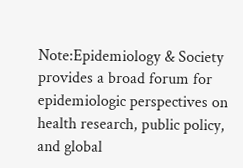Note:Epidemiology & Society provides a broad forum for epidemiologic perspectives on health research, public policy, and global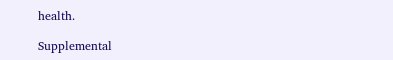health.

Supplemental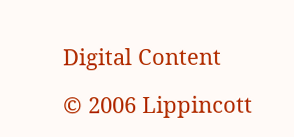Digital Content

© 2006 Lippincott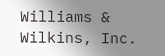Williams & Wilkins, Inc.